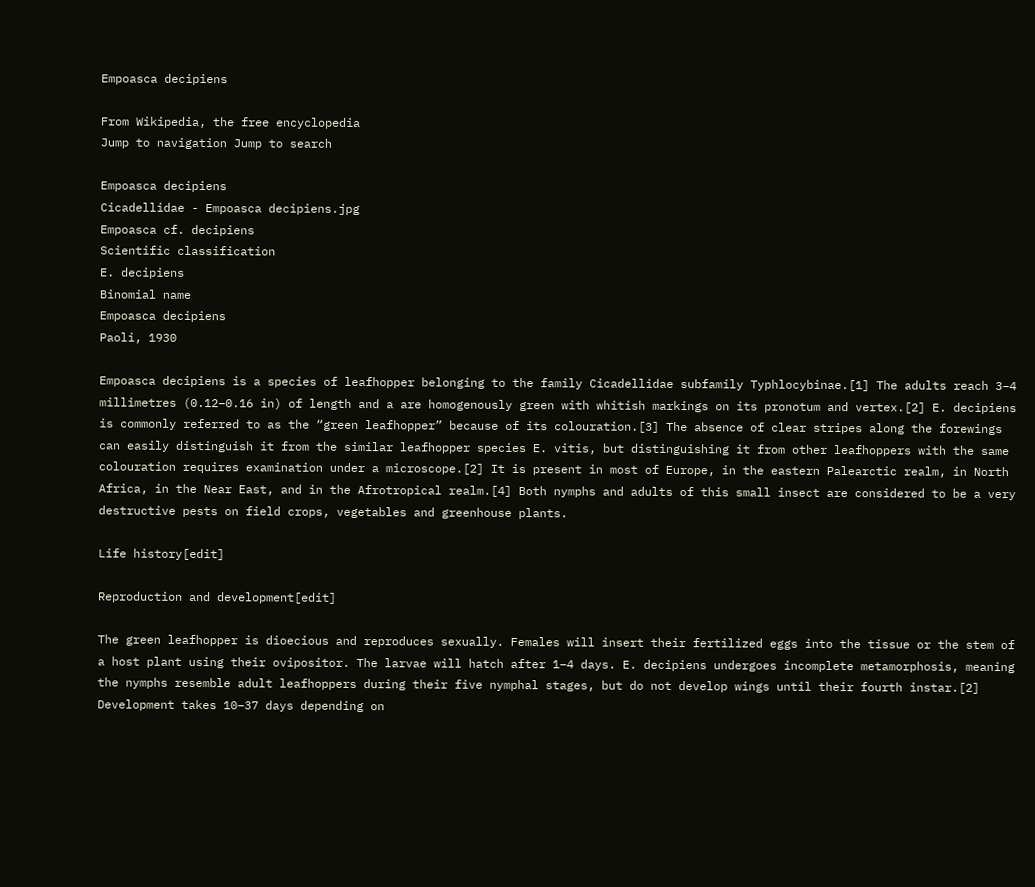Empoasca decipiens

From Wikipedia, the free encyclopedia
Jump to navigation Jump to search

Empoasca decipiens
Cicadellidae - Empoasca decipiens.jpg
Empoasca cf. decipiens
Scientific classification
E. decipiens
Binomial name
Empoasca decipiens
Paoli, 1930

Empoasca decipiens is a species of leafhopper belonging to the family Cicadellidae subfamily Typhlocybinae.[1] The adults reach 3–4 millimetres (0.12–0.16 in) of length and a are homogenously green with whitish markings on its pronotum and vertex.[2] E. decipiens is commonly referred to as the “green leafhopper” because of its colouration.[3] The absence of clear stripes along the forewings can easily distinguish it from the similar leafhopper species E. vitis, but distinguishing it from other leafhoppers with the same colouration requires examination under a microscope.[2] It is present in most of Europe, in the eastern Palearctic realm, in North Africa, in the Near East, and in the Afrotropical realm.[4] Both nymphs and adults of this small insect are considered to be a very destructive pests on field crops, vegetables and greenhouse plants.

Life history[edit]

Reproduction and development[edit]

The green leafhopper is dioecious and reproduces sexually. Females will insert their fertilized eggs into the tissue or the stem of a host plant using their ovipositor. The larvae will hatch after 1–4 days. E. decipiens undergoes incomplete metamorphosis, meaning the nymphs resemble adult leafhoppers during their five nymphal stages, but do not develop wings until their fourth instar.[2] Development takes 10–37 days depending on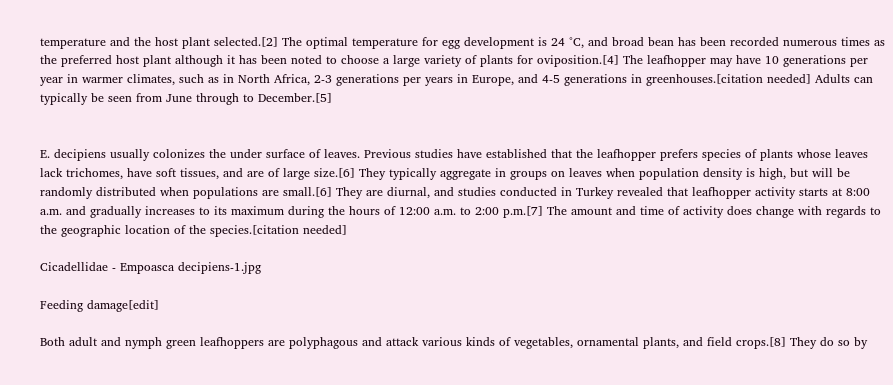temperature and the host plant selected.[2] The optimal temperature for egg development is 24 °C, and broad bean has been recorded numerous times as the preferred host plant although it has been noted to choose a large variety of plants for oviposition.[4] The leafhopper may have 10 generations per year in warmer climates, such as in North Africa, 2-3 generations per years in Europe, and 4-5 generations in greenhouses.[citation needed] Adults can typically be seen from June through to December.[5]


E. decipiens usually colonizes the under surface of leaves. Previous studies have established that the leafhopper prefers species of plants whose leaves lack trichomes, have soft tissues, and are of large size.[6] They typically aggregate in groups on leaves when population density is high, but will be randomly distributed when populations are small.[6] They are diurnal, and studies conducted in Turkey revealed that leafhopper activity starts at 8:00 a.m. and gradually increases to its maximum during the hours of 12:00 a.m. to 2:00 p.m.[7] The amount and time of activity does change with regards to the geographic location of the species.[citation needed]

Cicadellidae - Empoasca decipiens-1.jpg

Feeding damage[edit]

Both adult and nymph green leafhoppers are polyphagous and attack various kinds of vegetables, ornamental plants, and field crops.[8] They do so by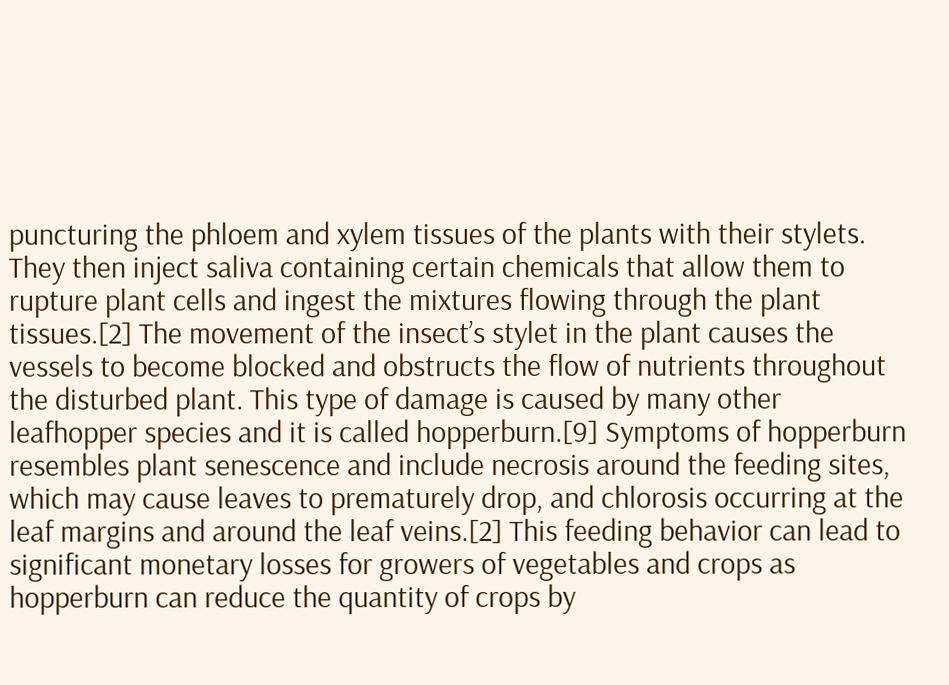puncturing the phloem and xylem tissues of the plants with their stylets. They then inject saliva containing certain chemicals that allow them to rupture plant cells and ingest the mixtures flowing through the plant tissues.[2] The movement of the insect’s stylet in the plant causes the vessels to become blocked and obstructs the flow of nutrients throughout the disturbed plant. This type of damage is caused by many other leafhopper species and it is called hopperburn.[9] Symptoms of hopperburn resembles plant senescence and include necrosis around the feeding sites, which may cause leaves to prematurely drop, and chlorosis occurring at the leaf margins and around the leaf veins.[2] This feeding behavior can lead to significant monetary losses for growers of vegetables and crops as hopperburn can reduce the quantity of crops by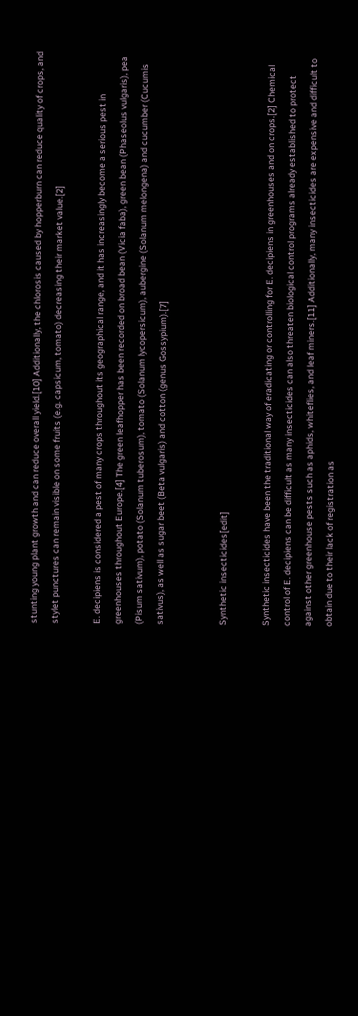stunting young plant growth and can reduce overall yield.[10] Additionally, the chlorosis caused by hopperburn can reduce quality of crops, and stylet punctures can remain visible on some fruits (e.g. capsicum, tomato) decreasing their market value.[2]

E. decipiens is considered a pest of many crops throughout its geographical range, and it has increasingly become a serious pest in greenhouses throughout Europe.[4] The green leafhopper has been recorded on broad bean (Vicia faba), green bean (Phaseolus vulgaris), pea (Pisum sativum), potato (Solanum tuberosum), tomato (Solanum lycopersicum), aubergine (Solanum melongena) and cucumber (Cucumis sativus), as well as sugar beet (Beta vulgaris) and cotton (genus Gossypium).[7]


Synthetic insecticides[edit]

Synthetic insecticides have been the traditional way of eradicating or controlling for E. decipiens in greenhouses and on crops.[2] Chemical control of E. decipiens can be difficult as many insecticides can also threaten biological control programs already established to protect against other greenhouse pests such as aphids, whiteflies, and leaf miners.[11] Additionally, many insecticides are expensive and difficult to obtain due to their lack of registration as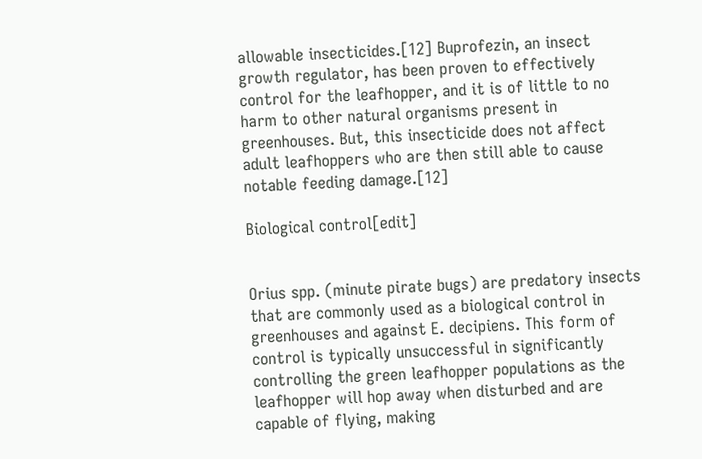allowable insecticides.[12] Buprofezin, an insect growth regulator, has been proven to effectively control for the leafhopper, and it is of little to no harm to other natural organisms present in greenhouses. But, this insecticide does not affect adult leafhoppers who are then still able to cause notable feeding damage.[12]

Biological control[edit]


Orius spp. (minute pirate bugs) are predatory insects that are commonly used as a biological control in greenhouses and against E. decipiens. This form of control is typically unsuccessful in significantly controlling the green leafhopper populations as the leafhopper will hop away when disturbed and are capable of flying, making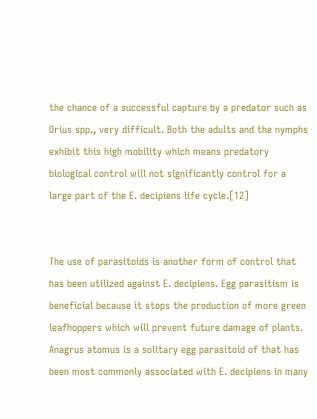the chance of a successful capture by a predator such as Orius spp., very difficult. Both the adults and the nymphs exhibit this high mobility which means predatory biological control will not significantly control for a large part of the E. decipiens life cycle.[12]


The use of parasitoids is another form of control that has been utilized against E. decipiens. Egg parasitism is beneficial because it stops the production of more green leafhoppers which will prevent future damage of plants. Anagrus atomus is a solitary egg parasitoid of that has been most commonly associated with E. decipiens in many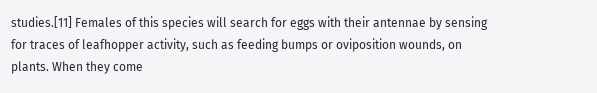studies.[11] Females of this species will search for eggs with their antennae by sensing for traces of leafhopper activity, such as feeding bumps or oviposition wounds, on plants. When they come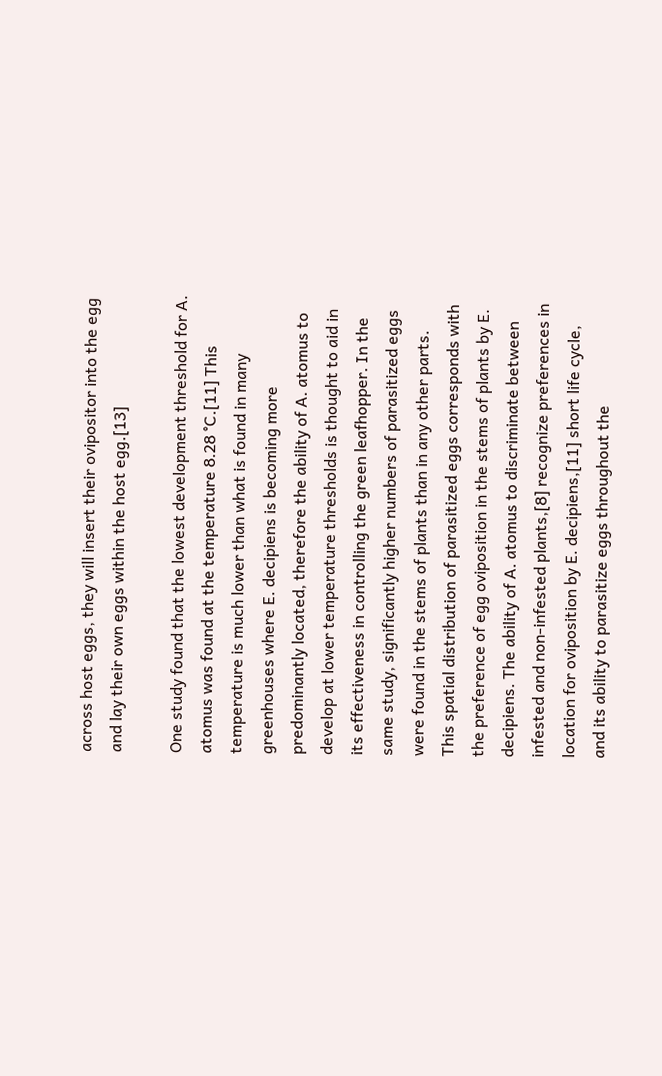across host eggs, they will insert their ovipositor into the egg and lay their own eggs within the host egg.[13]

One study found that the lowest development threshold for A. atomus was found at the temperature 8.28 °C.[11] This temperature is much lower than what is found in many greenhouses where E. decipiens is becoming more predominantly located, therefore the ability of A. atomus to develop at lower temperature thresholds is thought to aid in its effectiveness in controlling the green leafhopper. In the same study, significantly higher numbers of parasitized eggs were found in the stems of plants than in any other parts. This spatial distribution of parasitized eggs corresponds with the preference of egg oviposition in the stems of plants by E. decipiens. The ability of A. atomus to discriminate between infested and non-infested plants,[8] recognize preferences in location for oviposition by E. decipiens,[11] short life cycle, and its ability to parasitize eggs throughout the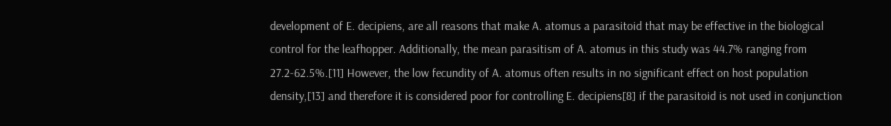development of E. decipiens, are all reasons that make A. atomus a parasitoid that may be effective in the biological control for the leafhopper. Additionally, the mean parasitism of A. atomus in this study was 44.7% ranging from 27.2-62.5%.[11] However, the low fecundity of A. atomus often results in no significant effect on host population density,[13] and therefore it is considered poor for controlling E. decipiens[8] if the parasitoid is not used in conjunction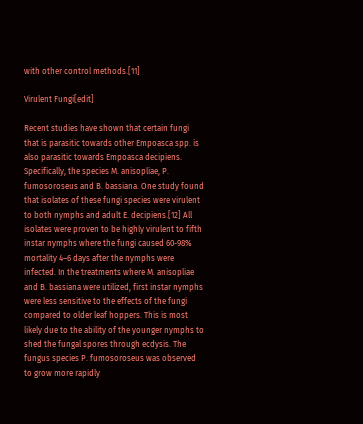with other control methods.[11]

Virulent Fungi[edit]

Recent studies have shown that certain fungi that is parasitic towards other Empoasca spp. is also parasitic towards Empoasca decipiens. Specifically, the species M. anisopliae, P. fumosoroseus and B. bassiana. One study found that isolates of these fungi species were virulent to both nymphs and adult E. decipiens.[12] All isolates were proven to be highly virulent to fifth instar nymphs where the fungi caused 60-98% mortality 4–6 days after the nymphs were infected. In the treatments where M. anisopliae and B. bassiana were utilized, first instar nymphs were less sensitive to the effects of the fungi compared to older leaf hoppers. This is most likely due to the ability of the younger nymphs to shed the fungal spores through ecdysis. The fungus species P. fumosoroseus was observed to grow more rapidly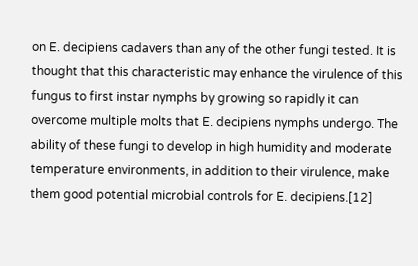on E. decipiens cadavers than any of the other fungi tested. It is thought that this characteristic may enhance the virulence of this fungus to first instar nymphs by growing so rapidly it can overcome multiple molts that E. decipiens nymphs undergo. The ability of these fungi to develop in high humidity and moderate temperature environments, in addition to their virulence, make them good potential microbial controls for E. decipiens.[12]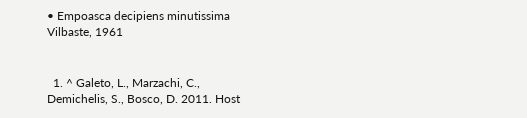• Empoasca decipiens minutissima Vilbaste, 1961


  1. ^ Galeto, L., Marzachi, C., Demichelis, S., Bosco, D. 2011. Host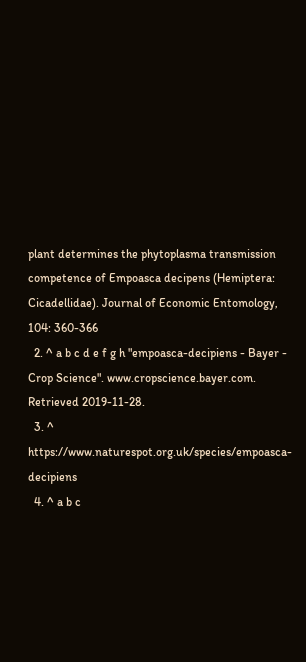plant determines the phytoplasma transmission competence of Empoasca decipens (Hemiptera: Cicadellidae). Journal of Economic Entomology, 104: 360-366
  2. ^ a b c d e f g h "empoasca-decipiens - Bayer - Crop Science". www.cropscience.bayer.com. Retrieved 2019-11-28.
  3. ^ https://www.naturespot.org.uk/species/empoasca-decipiens
  4. ^ a b c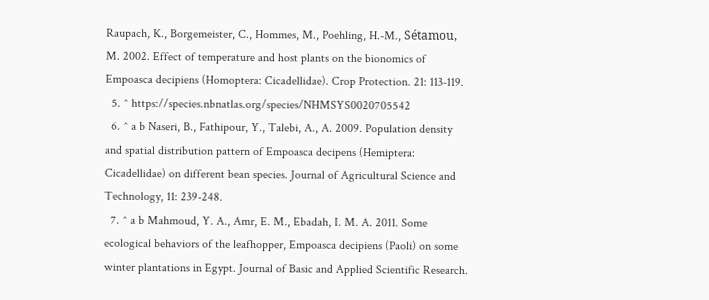Raupach, K., Borgemeister, C., Hommes, M., Poehling, H.-M., Sétamou, M. 2002. Effect of temperature and host plants on the bionomics of Empoasca decipiens (Homoptera: Cicadellidae). Crop Protection. 21: 113-119.
  5. ^ https://species.nbnatlas.org/species/NHMSYS0020705542
  6. ^ a b Naseri, B., Fathipour, Y., Talebi, A., A. 2009. Population density and spatial distribution pattern of Empoasca decipens (Hemiptera: Cicadellidae) on different bean species. Journal of Agricultural Science and Technology, 11: 239-248.
  7. ^ a b Mahmoud, Y. A., Amr, E. M., Ebadah, I. M. A. 2011. Some ecological behaviors of the leafhopper, Empoasca decipiens (Paoli) on some winter plantations in Egypt. Journal of Basic and Applied Scientific Research.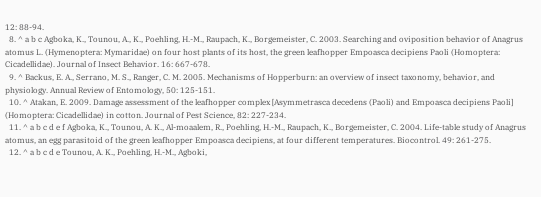12: 88-94.
  8. ^ a b c Agboka, K., Tounou, A., K., Poehling, H.-M., Raupach, K., Borgemeister, C. 2003. Searching and oviposition behavior of Anagrus atomus L. (Hymenoptera: Mymaridae) on four host plants of its host, the green leafhopper Empoasca decipiens Paoli (Homoptera: Cicadellidae). Journal of Insect Behavior. 16: 667-678.
  9. ^ Backus, E. A., Serrano, M. S., Ranger, C. M. 2005. Mechanisms of Hopperburn: an overview of insect taxonomy, behavior, and physiology. Annual Review of Entomology, 50: 125-151.
  10. ^ Atakan, E. 2009. Damage assessment of the leafhopper complex [Asymmetrasca decedens (Paoli) and Empoasca decipiens Paoli] (Homoptera: Cicadellidae) in cotton. Journal of Pest Science, 82: 227-234.
  11. ^ a b c d e f Agboka, K., Tounou, A. K., Al-moaalem, R., Poehling, H.-M., Raupach, K., Borgemeister, C. 2004. Life-table study of Anagrus atomus, an egg parasitoid of the green leafhopper Empoasca decipiens, at four different temperatures. Biocontrol. 49: 261-275.
  12. ^ a b c d e Tounou, A. K., Poehling, H.-M., Agboki,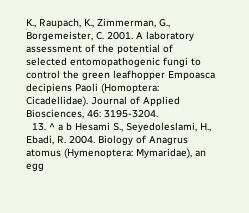K., Raupach, K., Zimmerman, G., Borgemeister, C. 2001. A laboratory assessment of the potential of selected entomopathogenic fungi to control the green leafhopper Empoasca decipiens Paoli (Homoptera: Cicadellidae). Journal of Applied Biosciences, 46: 3195-3204.
  13. ^ a b Hesami S., Seyedoleslami, H., Ebadi, R. 2004. Biology of Anagrus atomus (Hymenoptera: Mymaridae), an egg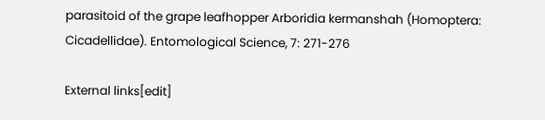parasitoid of the grape leafhopper Arboridia kermanshah (Homoptera: Cicadellidae). Entomological Science, 7: 271-276

External links[edit]